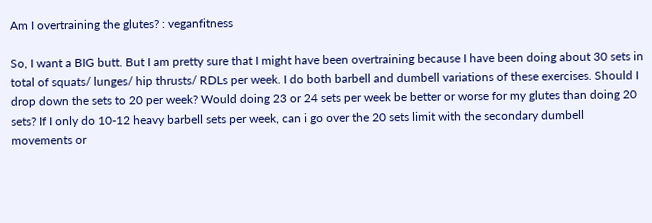Am I overtraining the glutes? : veganfitness

So, I want a BIG butt. But I am pretty sure that I might have been overtraining because I have been doing about 30 sets in total of squats/ lunges/ hip thrusts/ RDLs per week. I do both barbell and dumbell variations of these exercises. Should I drop down the sets to 20 per week? Would doing 23 or 24 sets per week be better or worse for my glutes than doing 20 sets? If I only do 10-12 heavy barbell sets per week, can i go over the 20 sets limit with the secondary dumbell movements or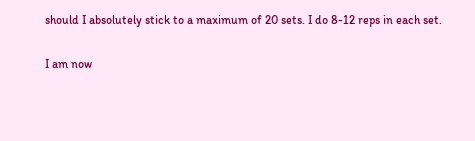should I absolutely stick to a maximum of 20 sets. I do 8-12 reps in each set.

I am now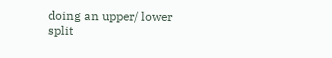doing an upper/ lower split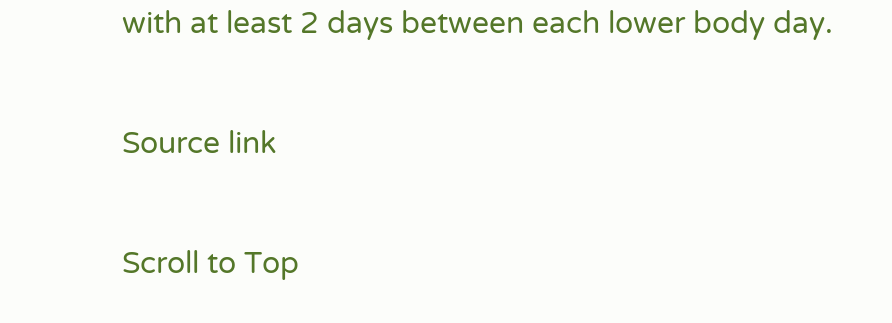with at least 2 days between each lower body day.

Source link

Scroll to Top